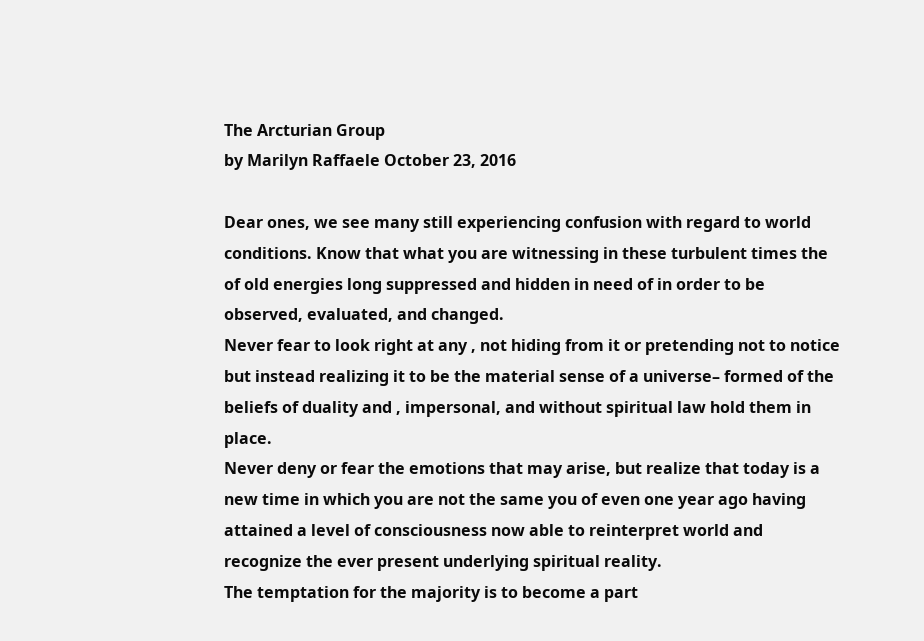The Arcturian Group
by Marilyn Raffaele October 23, 2016

Dear ones, we see many still experiencing confusion with regard to world conditions. Know that what you are witnessing in these turbulent times the of old energies long suppressed and hidden in need of in order to be observed, evaluated, and changed.
Never fear to look right at any , not hiding from it or pretending not to notice but instead realizing it to be the material sense of a universe– formed of the beliefs of duality and , impersonal, and without spiritual law hold them in place.
Never deny or fear the emotions that may arise, but realize that today is a new time in which you are not the same you of even one year ago having attained a level of consciousness now able to reinterpret world and recognize the ever present underlying spiritual reality.
The temptation for the majority is to become a part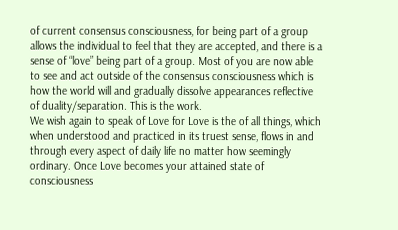of current consensus consciousness, for being part of a group allows the individual to feel that they are accepted, and there is a sense of “love” being part of a group. Most of you are now able to see and act outside of the consensus consciousness which is how the world will and gradually dissolve appearances reflective of duality/separation. This is the work.
We wish again to speak of Love for Love is the of all things, which when understood and practiced in its truest sense, flows in and through every aspect of daily life no matter how seemingly ordinary. Once Love becomes your attained state of consciousness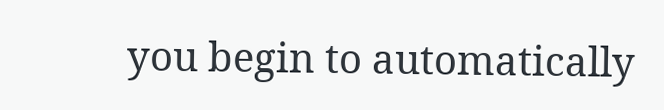you begin to automatically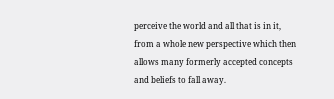perceive the world and all that is in it, from a whole new perspective which then allows many formerly accepted concepts and beliefs to fall away.